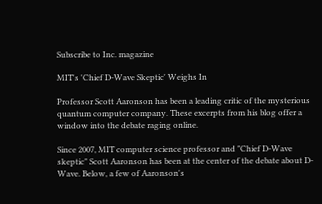Subscribe to Inc. magazine

MIT's 'Chief D-Wave Skeptic' Weighs In

Professor Scott Aaronson has been a leading critic of the mysterious quantum computer company. These excerpts from his blog offer a window into the debate raging online.

Since 2007, MIT computer science professor and "Chief D-Wave skeptic" Scott Aaronson has been at the center of the debate about D-Wave. Below, a few of Aaronson's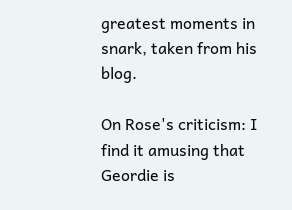greatest moments in snark, taken from his blog.

On Rose's criticism: I find it amusing that Geordie is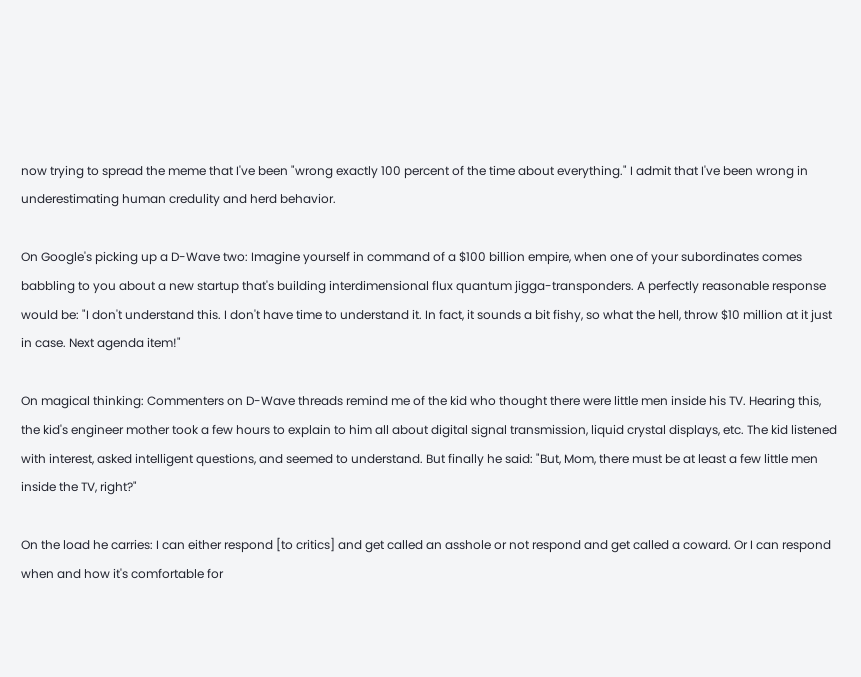now trying to spread the meme that I've been "wrong exactly 100 percent of the time about everything." I admit that I've been wrong in underestimating human credulity and herd behavior.

On Google's picking up a D-Wave two: Imagine yourself in command of a $100 billion empire, when one of your subordinates comes babbling to you about a new startup that's building interdimensional flux quantum jigga-transponders. A perfectly reasonable response would be: "I don't understand this. I don't have time to understand it. In fact, it sounds a bit fishy, so what the hell, throw $10 million at it just in case. Next agenda item!"

On magical thinking: Commenters on D-Wave threads remind me of the kid who thought there were little men inside his TV. Hearing this, the kid's engineer mother took a few hours to explain to him all about digital signal transmission, liquid crystal displays, etc. The kid listened with interest, asked intelligent questions, and seemed to understand. But finally he said: "But, Mom, there must be at least a few little men inside the TV, right?"

On the load he carries: I can either respond [to critics] and get called an asshole or not respond and get called a coward. Or I can respond when and how it's comfortable for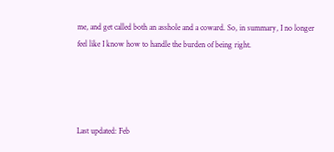me, and get called both an asshole and a coward. So, in summary, I no longer feel like I know how to handle the burden of being right.




Last updated: Feb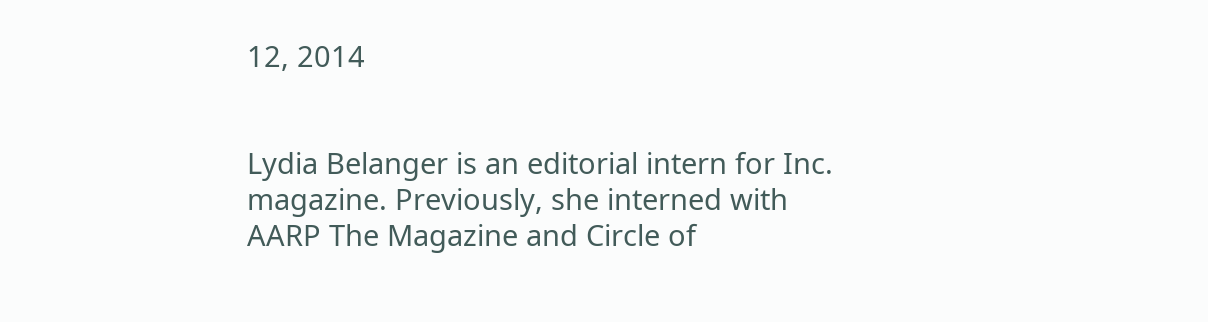12, 2014


Lydia Belanger is an editorial intern for Inc. magazine. Previously, she interned with AARP The Magazine and Circle of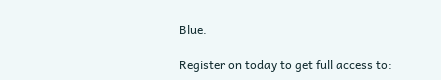Blue.

Register on today to get full access to: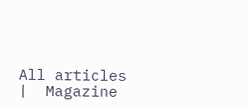All articles  |  Magazine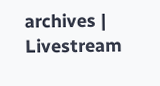archives | Livestream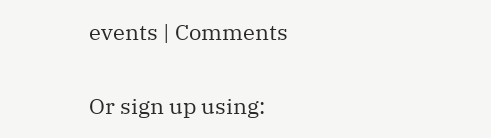events | Comments

Or sign up using: